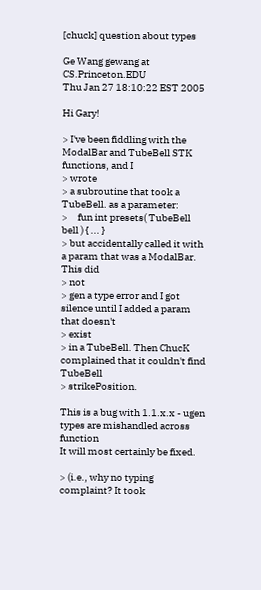[chuck] question about types

Ge Wang gewang at CS.Princeton.EDU
Thu Jan 27 18:10:22 EST 2005

Hi Gary!

> I've been fiddling with the ModalBar and TubeBell STK functions, and I
> wrote
> a subroutine that took a TubeBell. as a parameter:
>     fun int presets( TubeBell bell ) { ... }
> but accidentally called it with a param that was a ModalBar. This did
> not
> gen a type error and I got silence until I added a param that doesn't
> exist
> in a TubeBell. Then ChucK complained that it couldn't find TubeBell
> strikePosition.

This is a bug with 1.1.x.x - ugen types are mishandled across function
It will most certainly be fixed.

> (i.e., why no typing complaint? It took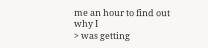me an hour to find out why I
> was getting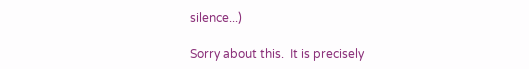silence...)

Sorry about this.  It is precisely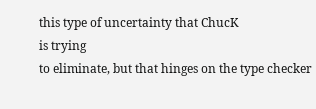this type of uncertainty that ChucK
is trying
to eliminate, but that hinges on the type checker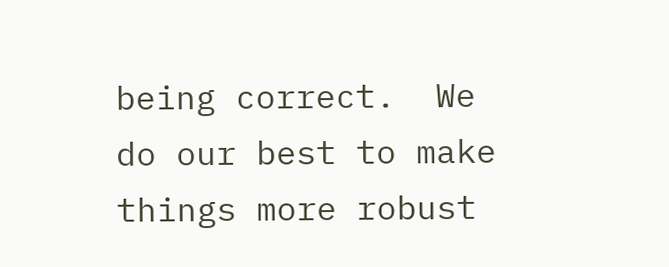being correct.  We
do our best to make things more robust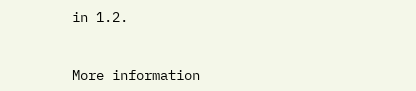in 1.2.


More information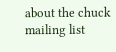about the chuck mailing list